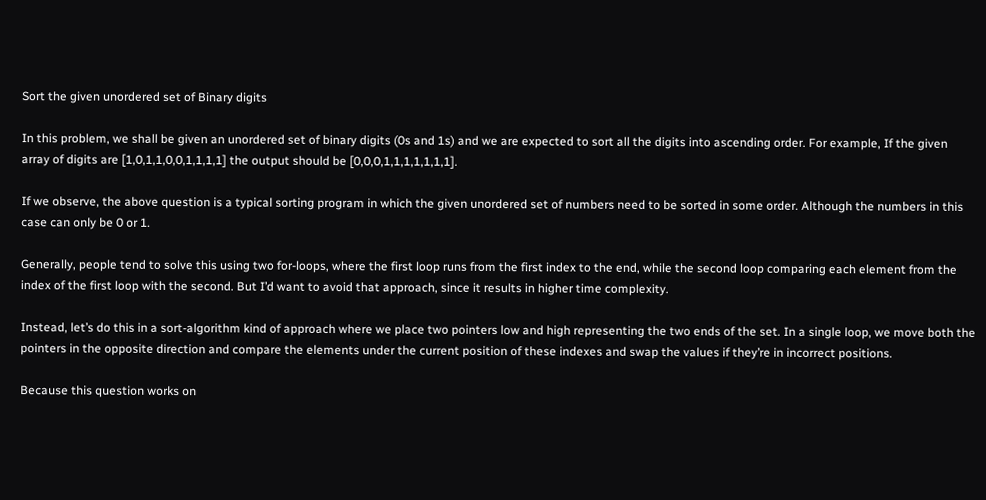Sort the given unordered set of Binary digits

In this problem, we shall be given an unordered set of binary digits (0s and 1s) and we are expected to sort all the digits into ascending order. For example, If the given array of digits are [1,0,1,1,0,0,1,1,1,1] the output should be [0,0,0,1,1,1,1,1,1,1].

If we observe, the above question is a typical sorting program in which the given unordered set of numbers need to be sorted in some order. Although the numbers in this case can only be 0 or 1.

Generally, people tend to solve this using two for-loops, where the first loop runs from the first index to the end, while the second loop comparing each element from the index of the first loop with the second. But I’d want to avoid that approach, since it results in higher time complexity.

Instead, let’s do this in a sort-algorithm kind of approach where we place two pointers low and high representing the two ends of the set. In a single loop, we move both the pointers in the opposite direction and compare the elements under the current position of these indexes and swap the values if they’re in incorrect positions.

Because this question works on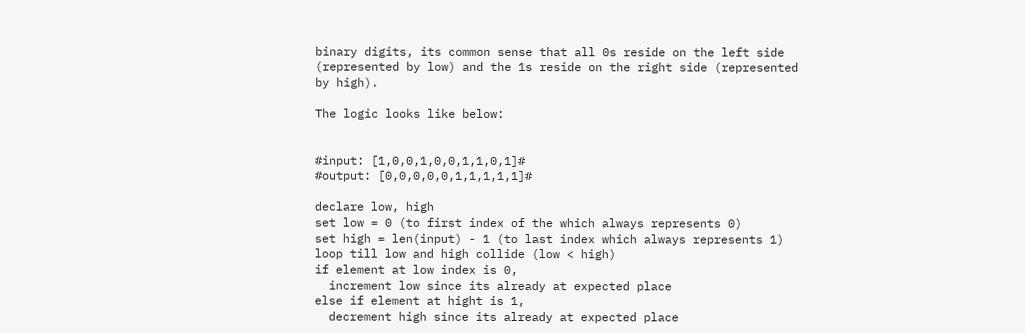binary digits, its common sense that all 0s reside on the left side (represented by low) and the 1s reside on the right side (represented by high).

The logic looks like below:


#input: [1,0,0,1,0,0,1,1,0,1]#
#output: [0,0,0,0,0,1,1,1,1,1]#

declare low, high
set low = 0 (to first index of the which always represents 0)
set high = len(input) - 1 (to last index which always represents 1)
loop till low and high collide (low < high)
if element at low index is 0,
  increment low since its already at expected place
else if element at hight is 1,
  decrement high since its already at expected place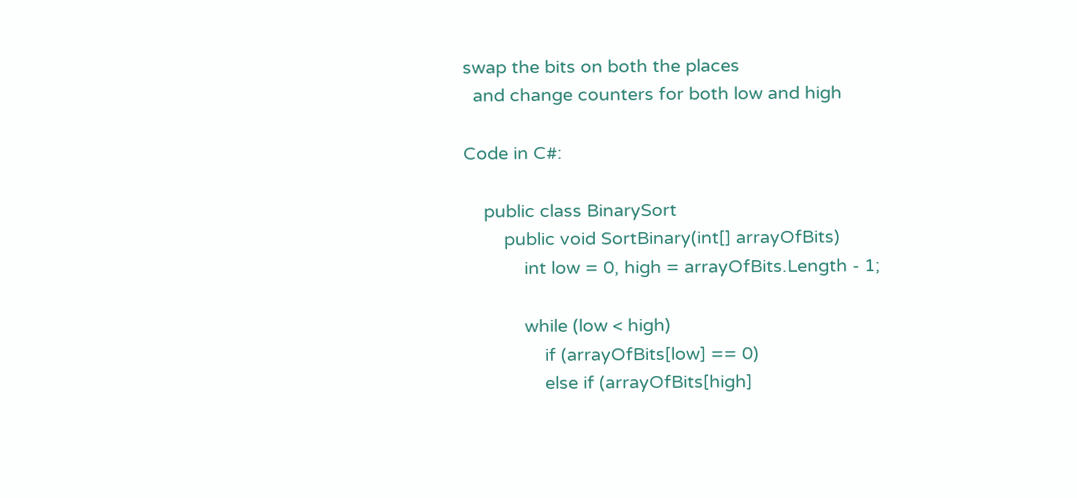swap the bits on both the places
  and change counters for both low and high

Code in C#:

    public class BinarySort
        public void SortBinary(int[] arrayOfBits)
            int low = 0, high = arrayOfBits.Length - 1;

            while (low < high)
                if (arrayOfBits[low] == 0)
                else if (arrayOfBits[high]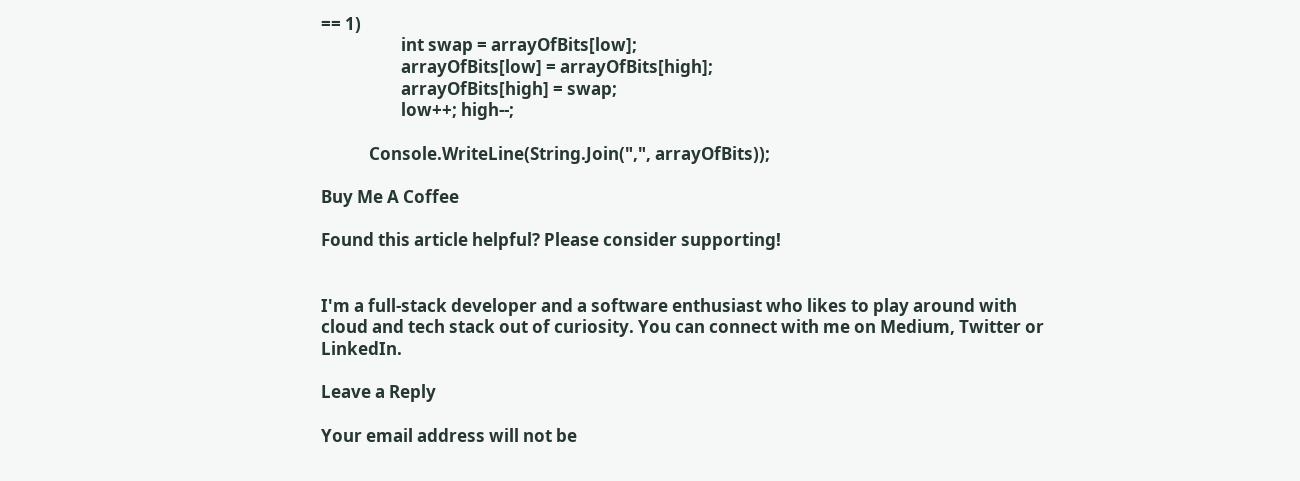== 1)
                    int swap = arrayOfBits[low];
                    arrayOfBits[low] = arrayOfBits[high];
                    arrayOfBits[high] = swap;
                    low++; high--;

            Console.WriteLine(String.Join(",", arrayOfBits));

Buy Me A Coffee

Found this article helpful? Please consider supporting!


I'm a full-stack developer and a software enthusiast who likes to play around with cloud and tech stack out of curiosity. You can connect with me on Medium, Twitter or LinkedIn.

Leave a Reply

Your email address will not be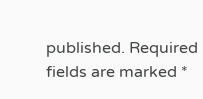published. Required fields are marked *